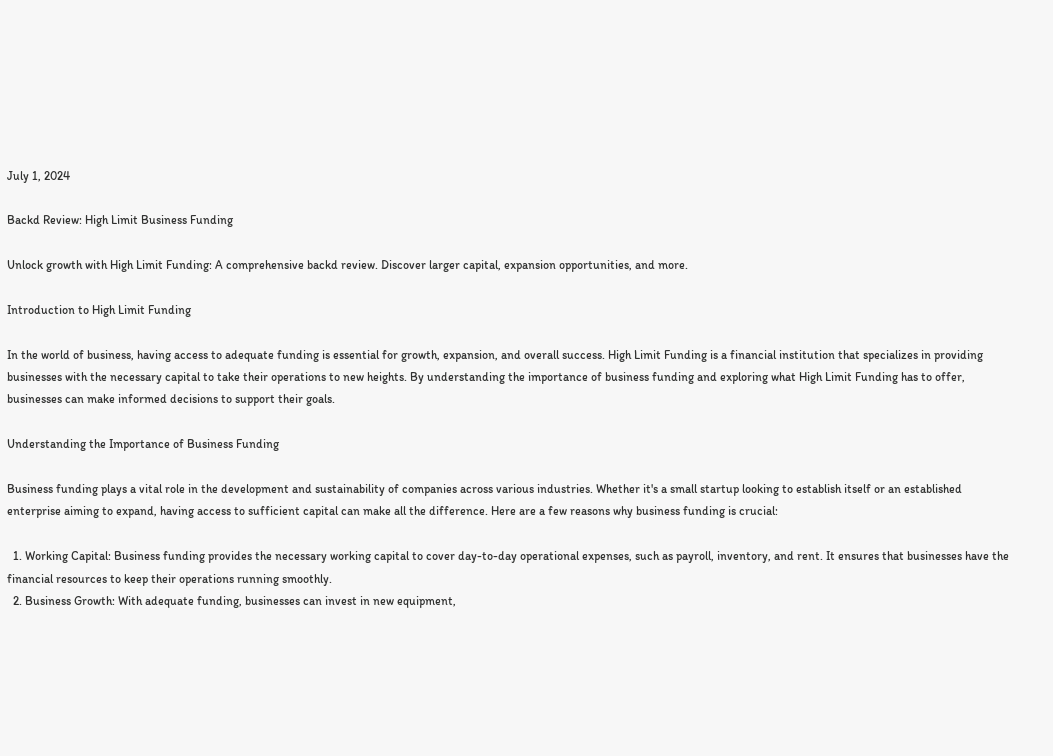July 1, 2024

Backd Review: High Limit Business Funding

Unlock growth with High Limit Funding: A comprehensive backd review. Discover larger capital, expansion opportunities, and more.

Introduction to High Limit Funding

In the world of business, having access to adequate funding is essential for growth, expansion, and overall success. High Limit Funding is a financial institution that specializes in providing businesses with the necessary capital to take their operations to new heights. By understanding the importance of business funding and exploring what High Limit Funding has to offer, businesses can make informed decisions to support their goals.

Understanding the Importance of Business Funding

Business funding plays a vital role in the development and sustainability of companies across various industries. Whether it's a small startup looking to establish itself or an established enterprise aiming to expand, having access to sufficient capital can make all the difference. Here are a few reasons why business funding is crucial:

  1. Working Capital: Business funding provides the necessary working capital to cover day-to-day operational expenses, such as payroll, inventory, and rent. It ensures that businesses have the financial resources to keep their operations running smoothly.
  2. Business Growth: With adequate funding, businesses can invest in new equipment,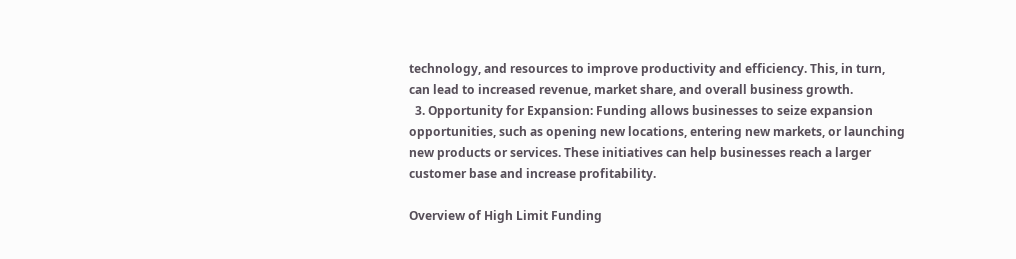technology, and resources to improve productivity and efficiency. This, in turn, can lead to increased revenue, market share, and overall business growth.
  3. Opportunity for Expansion: Funding allows businesses to seize expansion opportunities, such as opening new locations, entering new markets, or launching new products or services. These initiatives can help businesses reach a larger customer base and increase profitability.

Overview of High Limit Funding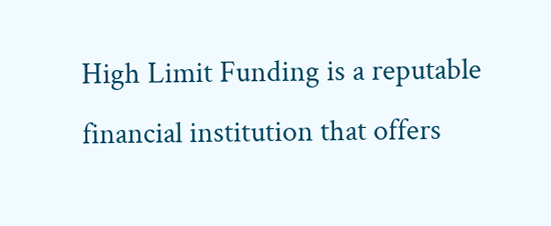High Limit Funding is a reputable financial institution that offers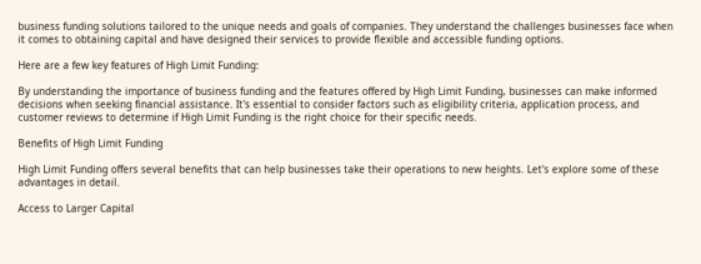business funding solutions tailored to the unique needs and goals of companies. They understand the challenges businesses face when it comes to obtaining capital and have designed their services to provide flexible and accessible funding options.

Here are a few key features of High Limit Funding:

By understanding the importance of business funding and the features offered by High Limit Funding, businesses can make informed decisions when seeking financial assistance. It's essential to consider factors such as eligibility criteria, application process, and customer reviews to determine if High Limit Funding is the right choice for their specific needs.

Benefits of High Limit Funding

High Limit Funding offers several benefits that can help businesses take their operations to new heights. Let's explore some of these advantages in detail.

Access to Larger Capital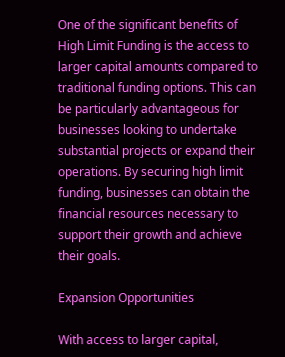One of the significant benefits of High Limit Funding is the access to larger capital amounts compared to traditional funding options. This can be particularly advantageous for businesses looking to undertake substantial projects or expand their operations. By securing high limit funding, businesses can obtain the financial resources necessary to support their growth and achieve their goals.

Expansion Opportunities

With access to larger capital,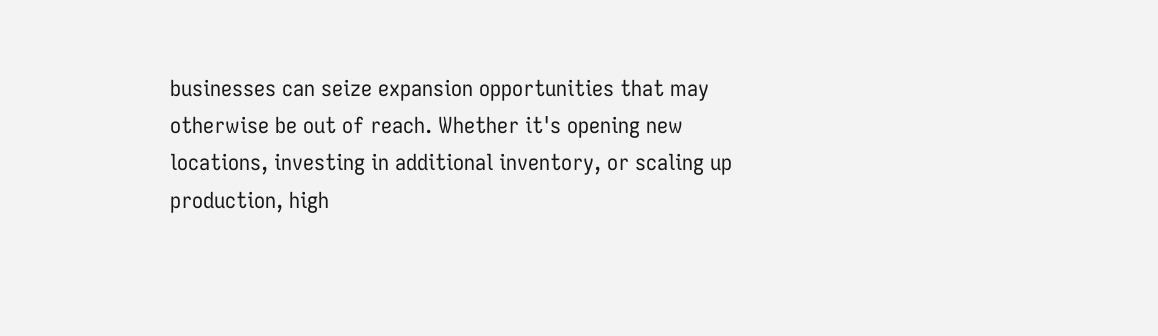businesses can seize expansion opportunities that may otherwise be out of reach. Whether it's opening new locations, investing in additional inventory, or scaling up production, high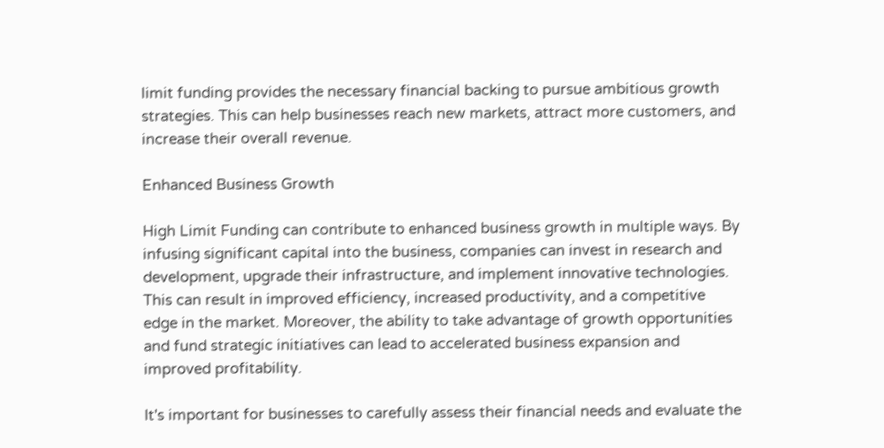limit funding provides the necessary financial backing to pursue ambitious growth strategies. This can help businesses reach new markets, attract more customers, and increase their overall revenue.

Enhanced Business Growth

High Limit Funding can contribute to enhanced business growth in multiple ways. By infusing significant capital into the business, companies can invest in research and development, upgrade their infrastructure, and implement innovative technologies. This can result in improved efficiency, increased productivity, and a competitive edge in the market. Moreover, the ability to take advantage of growth opportunities and fund strategic initiatives can lead to accelerated business expansion and improved profitability.

It's important for businesses to carefully assess their financial needs and evaluate the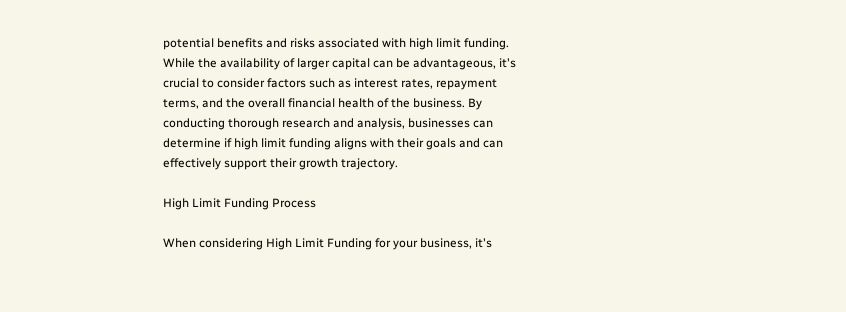potential benefits and risks associated with high limit funding. While the availability of larger capital can be advantageous, it's crucial to consider factors such as interest rates, repayment terms, and the overall financial health of the business. By conducting thorough research and analysis, businesses can determine if high limit funding aligns with their goals and can effectively support their growth trajectory.

High Limit Funding Process

When considering High Limit Funding for your business, it's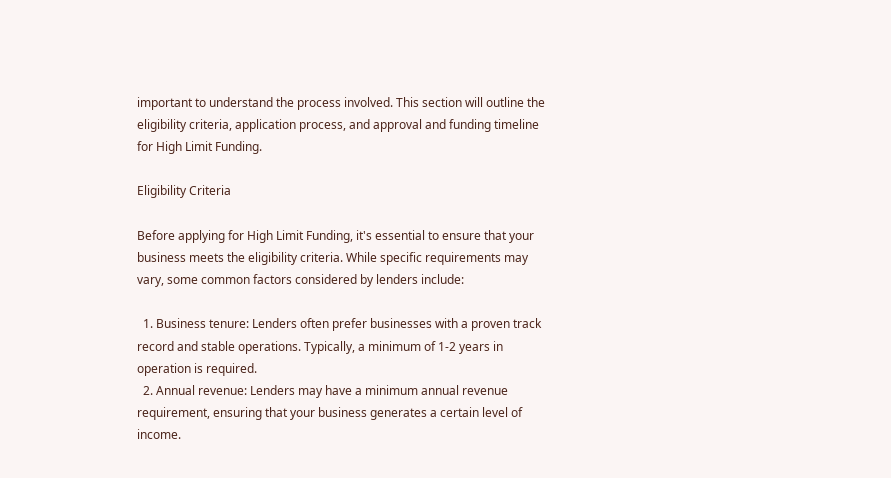important to understand the process involved. This section will outline the eligibility criteria, application process, and approval and funding timeline for High Limit Funding.

Eligibility Criteria

Before applying for High Limit Funding, it's essential to ensure that your business meets the eligibility criteria. While specific requirements may vary, some common factors considered by lenders include:

  1. Business tenure: Lenders often prefer businesses with a proven track record and stable operations. Typically, a minimum of 1-2 years in operation is required.
  2. Annual revenue: Lenders may have a minimum annual revenue requirement, ensuring that your business generates a certain level of income.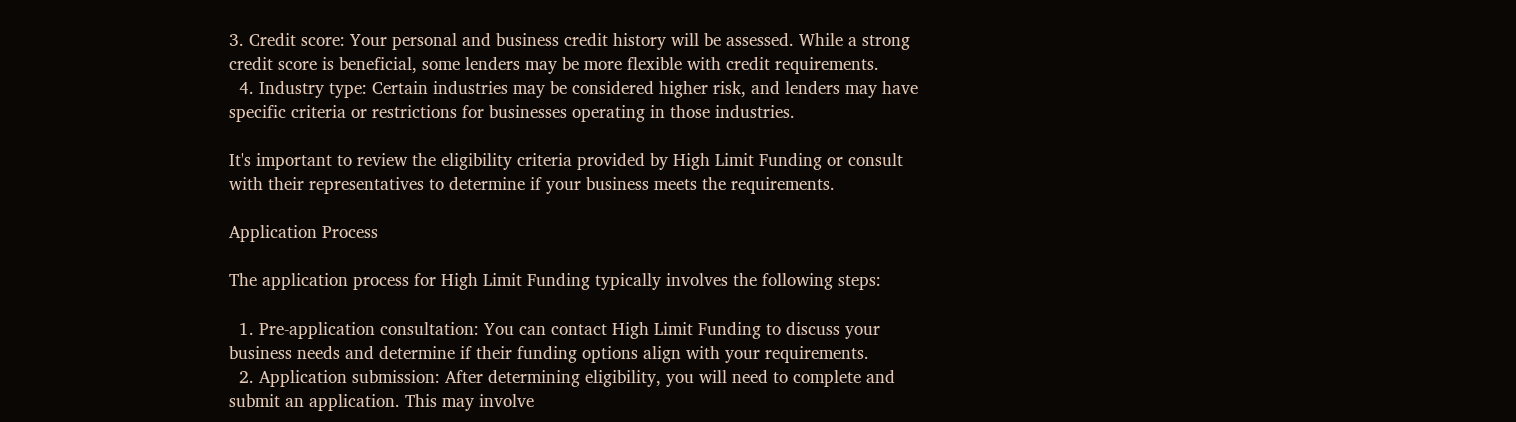3. Credit score: Your personal and business credit history will be assessed. While a strong credit score is beneficial, some lenders may be more flexible with credit requirements.
  4. Industry type: Certain industries may be considered higher risk, and lenders may have specific criteria or restrictions for businesses operating in those industries.

It's important to review the eligibility criteria provided by High Limit Funding or consult with their representatives to determine if your business meets the requirements.

Application Process

The application process for High Limit Funding typically involves the following steps:

  1. Pre-application consultation: You can contact High Limit Funding to discuss your business needs and determine if their funding options align with your requirements.
  2. Application submission: After determining eligibility, you will need to complete and submit an application. This may involve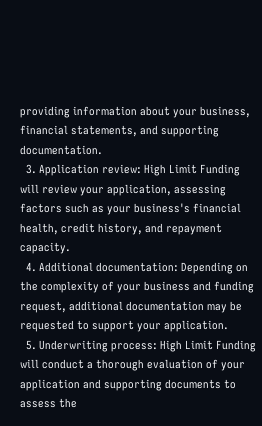providing information about your business, financial statements, and supporting documentation.
  3. Application review: High Limit Funding will review your application, assessing factors such as your business's financial health, credit history, and repayment capacity.
  4. Additional documentation: Depending on the complexity of your business and funding request, additional documentation may be requested to support your application.
  5. Underwriting process: High Limit Funding will conduct a thorough evaluation of your application and supporting documents to assess the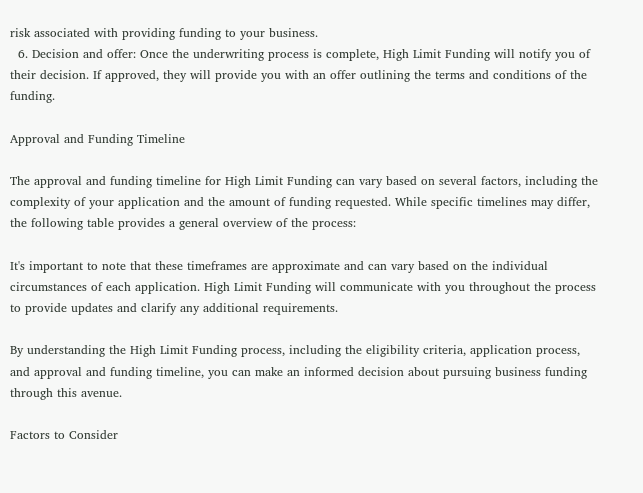risk associated with providing funding to your business.
  6. Decision and offer: Once the underwriting process is complete, High Limit Funding will notify you of their decision. If approved, they will provide you with an offer outlining the terms and conditions of the funding.

Approval and Funding Timeline

The approval and funding timeline for High Limit Funding can vary based on several factors, including the complexity of your application and the amount of funding requested. While specific timelines may differ, the following table provides a general overview of the process:

It's important to note that these timeframes are approximate and can vary based on the individual circumstances of each application. High Limit Funding will communicate with you throughout the process to provide updates and clarify any additional requirements.

By understanding the High Limit Funding process, including the eligibility criteria, application process, and approval and funding timeline, you can make an informed decision about pursuing business funding through this avenue.

Factors to Consider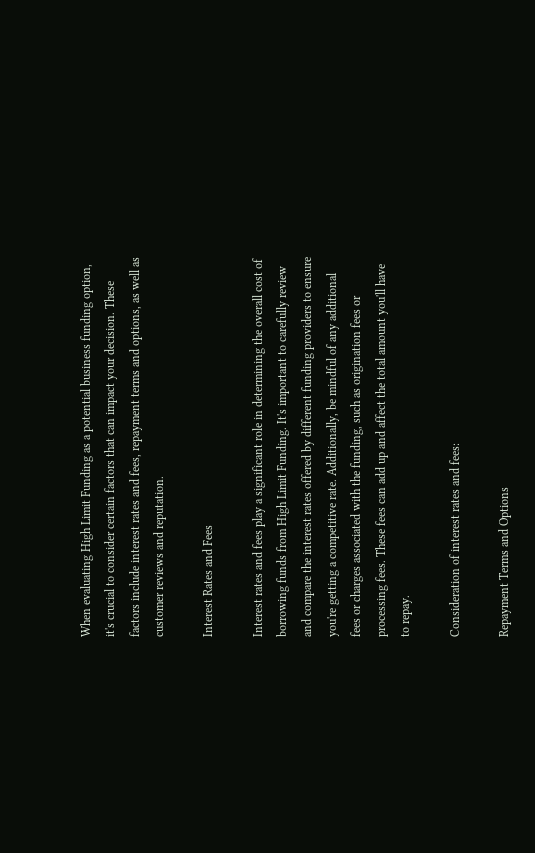When evaluating High Limit Funding as a potential business funding option, it's crucial to consider certain factors that can impact your decision. These factors include interest rates and fees, repayment terms and options, as well as customer reviews and reputation.

Interest Rates and Fees

Interest rates and fees play a significant role in determining the overall cost of borrowing funds from High Limit Funding. It's important to carefully review and compare the interest rates offered by different funding providers to ensure you're getting a competitive rate. Additionally, be mindful of any additional fees or charges associated with the funding, such as origination fees or processing fees. These fees can add up and affect the total amount you'll have to repay.

Consideration of interest rates and fees:

Repayment Terms and Options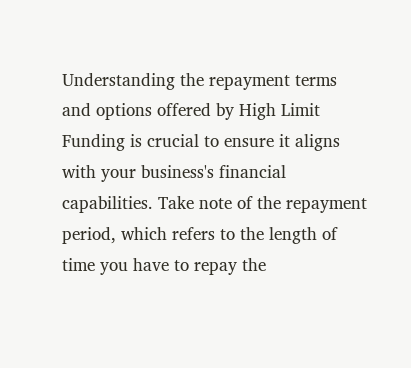Understanding the repayment terms and options offered by High Limit Funding is crucial to ensure it aligns with your business's financial capabilities. Take note of the repayment period, which refers to the length of time you have to repay the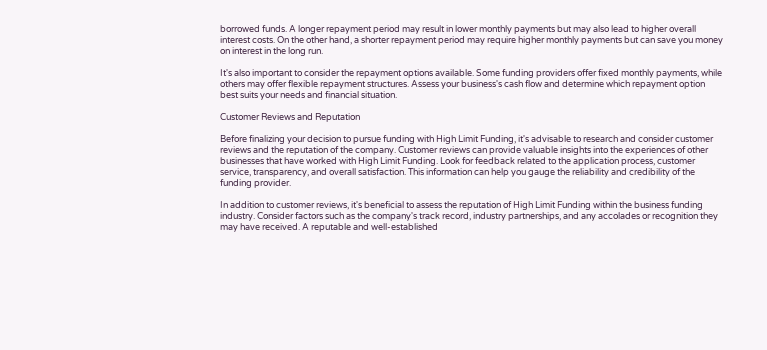borrowed funds. A longer repayment period may result in lower monthly payments but may also lead to higher overall interest costs. On the other hand, a shorter repayment period may require higher monthly payments but can save you money on interest in the long run.

It's also important to consider the repayment options available. Some funding providers offer fixed monthly payments, while others may offer flexible repayment structures. Assess your business's cash flow and determine which repayment option best suits your needs and financial situation.

Customer Reviews and Reputation

Before finalizing your decision to pursue funding with High Limit Funding, it's advisable to research and consider customer reviews and the reputation of the company. Customer reviews can provide valuable insights into the experiences of other businesses that have worked with High Limit Funding. Look for feedback related to the application process, customer service, transparency, and overall satisfaction. This information can help you gauge the reliability and credibility of the funding provider.

In addition to customer reviews, it's beneficial to assess the reputation of High Limit Funding within the business funding industry. Consider factors such as the company's track record, industry partnerships, and any accolades or recognition they may have received. A reputable and well-established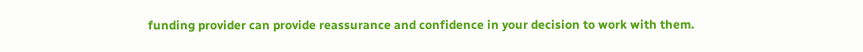funding provider can provide reassurance and confidence in your decision to work with them.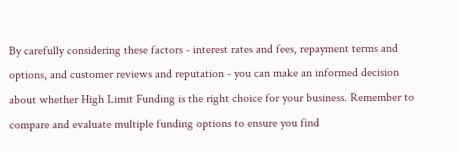By carefully considering these factors - interest rates and fees, repayment terms and options, and customer reviews and reputation - you can make an informed decision about whether High Limit Funding is the right choice for your business. Remember to compare and evaluate multiple funding options to ensure you find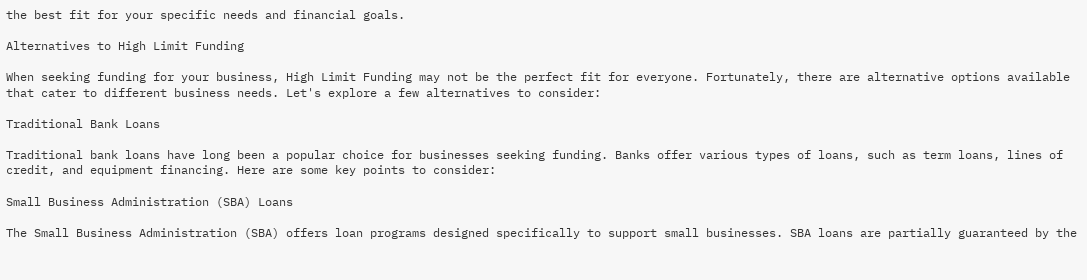the best fit for your specific needs and financial goals.

Alternatives to High Limit Funding

When seeking funding for your business, High Limit Funding may not be the perfect fit for everyone. Fortunately, there are alternative options available that cater to different business needs. Let's explore a few alternatives to consider:

Traditional Bank Loans

Traditional bank loans have long been a popular choice for businesses seeking funding. Banks offer various types of loans, such as term loans, lines of credit, and equipment financing. Here are some key points to consider:

Small Business Administration (SBA) Loans

The Small Business Administration (SBA) offers loan programs designed specifically to support small businesses. SBA loans are partially guaranteed by the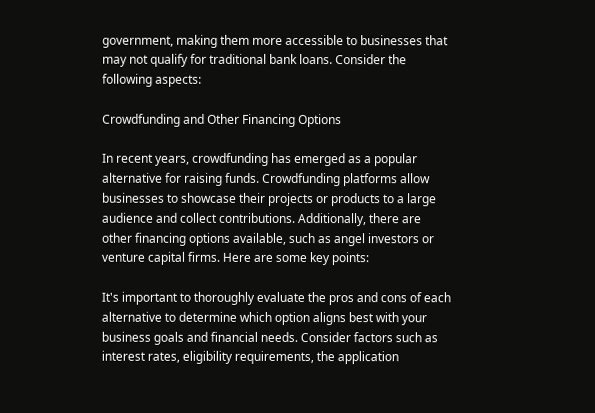government, making them more accessible to businesses that may not qualify for traditional bank loans. Consider the following aspects:

Crowdfunding and Other Financing Options

In recent years, crowdfunding has emerged as a popular alternative for raising funds. Crowdfunding platforms allow businesses to showcase their projects or products to a large audience and collect contributions. Additionally, there are other financing options available, such as angel investors or venture capital firms. Here are some key points:

It's important to thoroughly evaluate the pros and cons of each alternative to determine which option aligns best with your business goals and financial needs. Consider factors such as interest rates, eligibility requirements, the application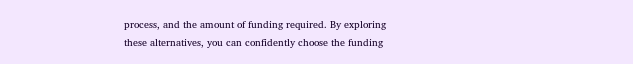process, and the amount of funding required. By exploring these alternatives, you can confidently choose the funding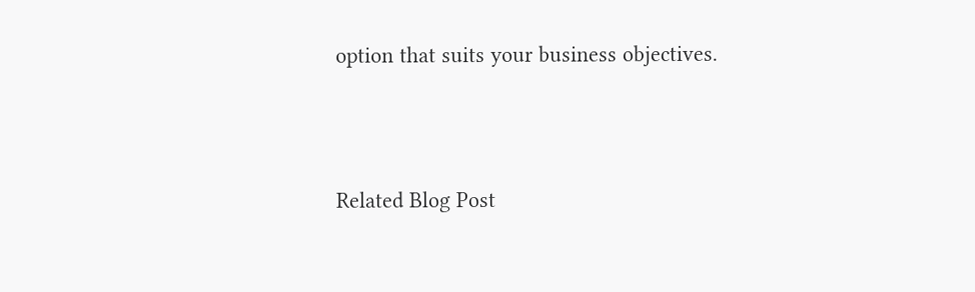option that suits your business objectives.





Related Blog Post